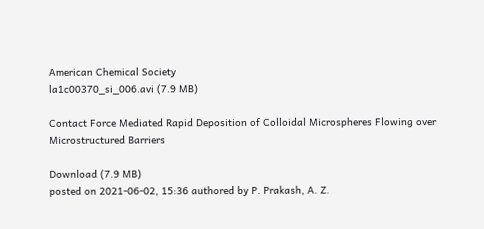American Chemical Society
la1c00370_si_006.avi (7.9 MB)

Contact Force Mediated Rapid Deposition of Colloidal Microspheres Flowing over Microstructured Barriers

Download (7.9 MB)
posted on 2021-06-02, 15:36 authored by P. Prakash, A. Z.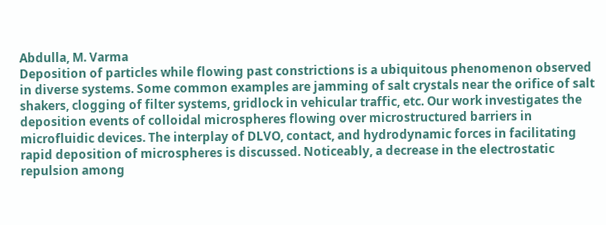Abdulla, M. Varma
Deposition of particles while flowing past constrictions is a ubiquitous phenomenon observed in diverse systems. Some common examples are jamming of salt crystals near the orifice of salt shakers, clogging of filter systems, gridlock in vehicular traffic, etc. Our work investigates the deposition events of colloidal microspheres flowing over microstructured barriers in microfluidic devices. The interplay of DLVO, contact, and hydrodynamic forces in facilitating rapid deposition of microspheres is discussed. Noticeably, a decrease in the electrostatic repulsion among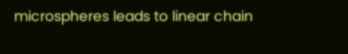microspheres leads to linear chain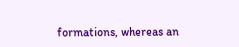formations, whereas an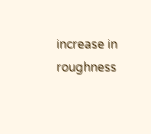increase in roughness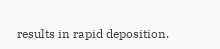results in rapid deposition.